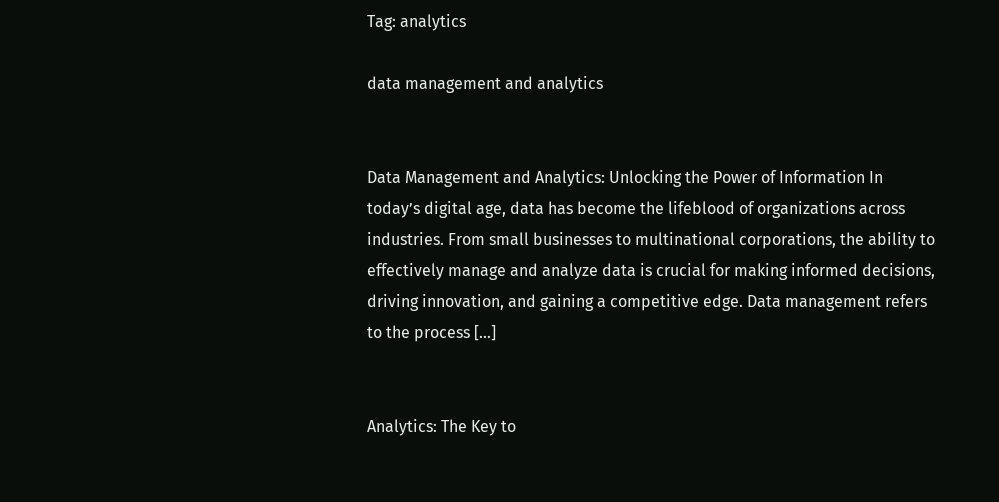Tag: analytics

data management and analytics


Data Management and Analytics: Unlocking the Power of Information In today’s digital age, data has become the lifeblood of organizations across industries. From small businesses to multinational corporations, the ability to effectively manage and analyze data is crucial for making informed decisions, driving innovation, and gaining a competitive edge. Data management refers to the process […]


Analytics: The Key to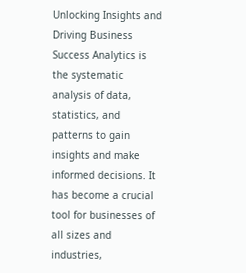Unlocking Insights and Driving Business Success Analytics is the systematic analysis of data, statistics, and patterns to gain insights and make informed decisions. It has become a crucial tool for businesses of all sizes and industries,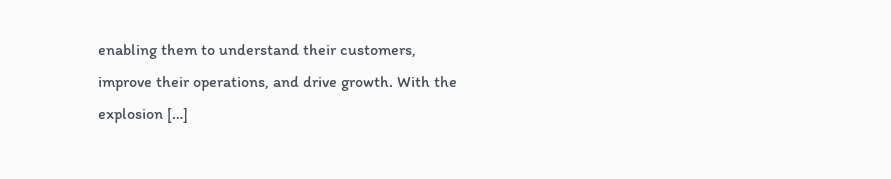enabling them to understand their customers, improve their operations, and drive growth. With the explosion […]